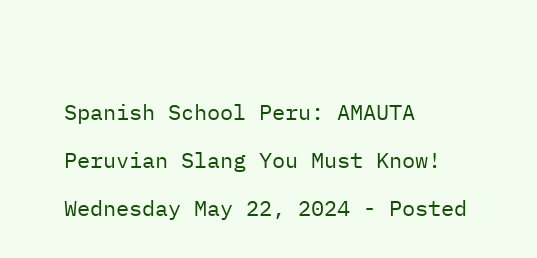Spanish School Peru: AMAUTA

Peruvian Slang You Must Know!

Wednesday May 22, 2024 - Posted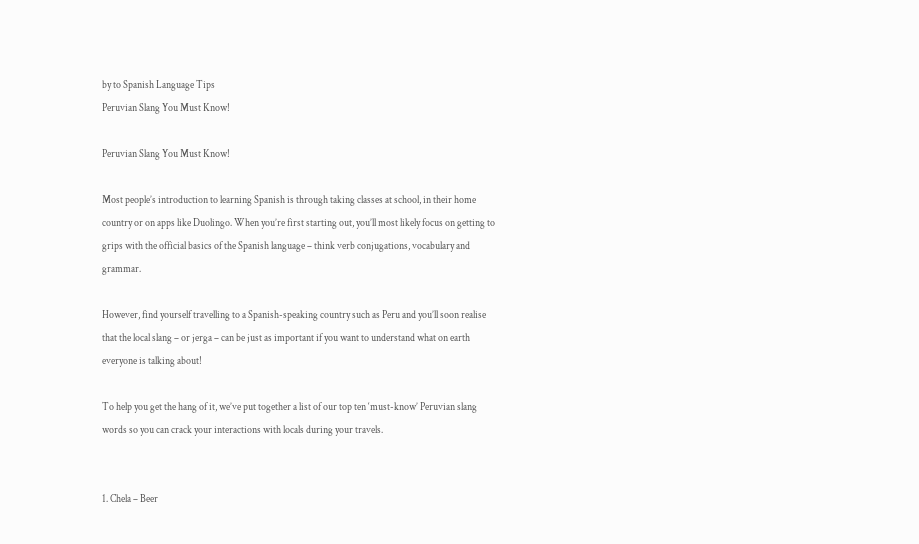by to Spanish Language Tips
Peruvian Slang You Must Know!

Peruvian Slang You Must Know!

Most people’s introduction to learning Spanish is through taking classes at school, in their home country or on apps like Duolingo. When you’re first starting out, you’ll most likely focus on getting to grips with the official basics of the Spanish language – think verb conjugations, vocabulary and grammar.

However, find yourself travelling to a Spanish-speaking country such as Peru and you’ll soon realise that the local slang – or jerga – can be just as important if you want to understand what on earth everyone is talking about!

To help you get the hang of it, we’ve put together a list of our top ten ‘must-know’ Peruvian slang words so you can crack your interactions with locals during your travels.


1. Chela – Beer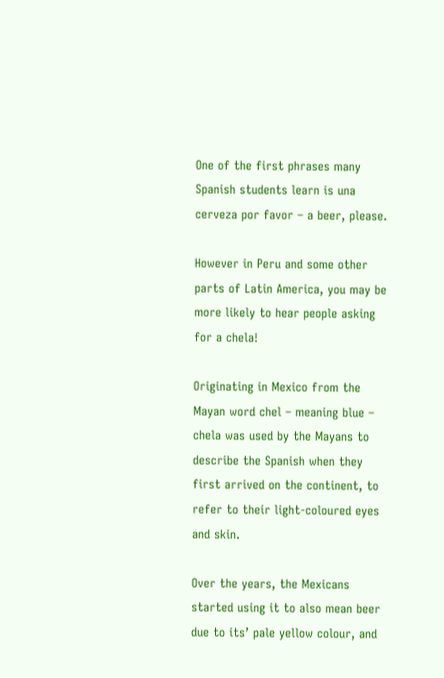One of the first phrases many Spanish students learn is una cerveza por favor – a beer, please.

However in Peru and some other parts of Latin America, you may be more likely to hear people asking for a chela!

Originating in Mexico from the Mayan word chel – meaning blue – chela was used by the Mayans to describe the Spanish when they first arrived on the continent, to refer to their light-coloured eyes and skin.

Over the years, the Mexicans started using it to also mean beer due to its’ pale yellow colour, and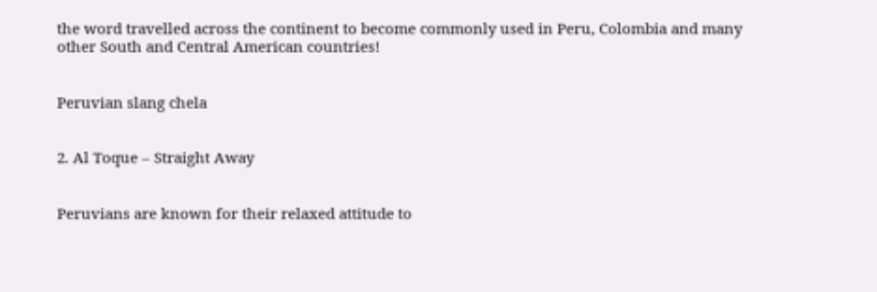the word travelled across the continent to become commonly used in Peru, Colombia and many other South and Central American countries!


Peruvian slang chela


2. Al Toque – Straight Away


Peruvians are known for their relaxed attitude to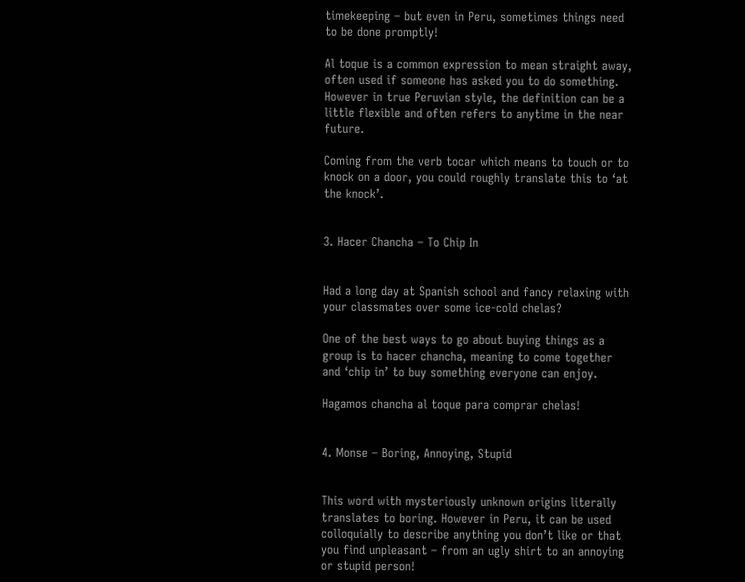timekeeping – but even in Peru, sometimes things need to be done promptly!

Al toque is a common expression to mean straight away, often used if someone has asked you to do something. However in true Peruvian style, the definition can be a little flexible and often refers to anytime in the near future.

Coming from the verb tocar which means to touch or to knock on a door, you could roughly translate this to ‘at the knock’.


3. Hacer Chancha – To Chip In


Had a long day at Spanish school and fancy relaxing with your classmates over some ice-cold chelas?

One of the best ways to go about buying things as a group is to hacer chancha, meaning to come together and ‘chip in’ to buy something everyone can enjoy.

Hagamos chancha al toque para comprar chelas!


4. Monse – Boring, Annoying, Stupid


This word with mysteriously unknown origins literally translates to boring. However in Peru, it can be used colloquially to describe anything you don’t like or that you find unpleasant – from an ugly shirt to an annoying or stupid person!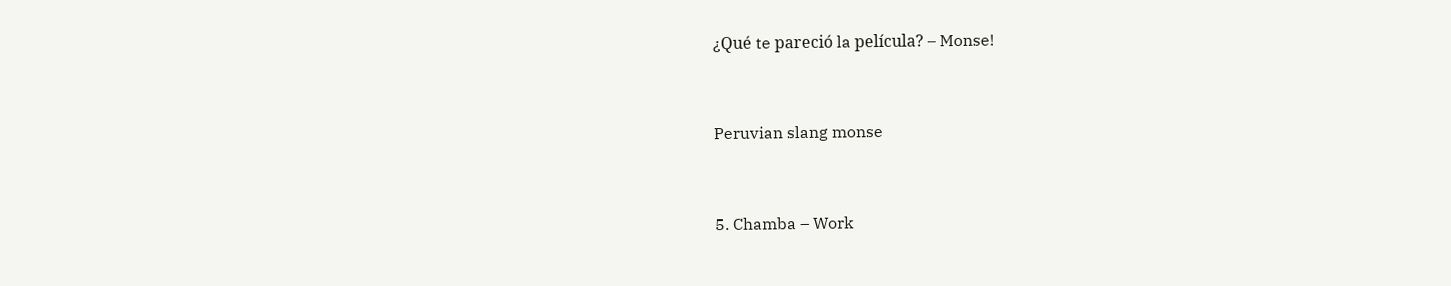¿Qué te pareció la película? – Monse!


Peruvian slang monse


5. Chamba – Work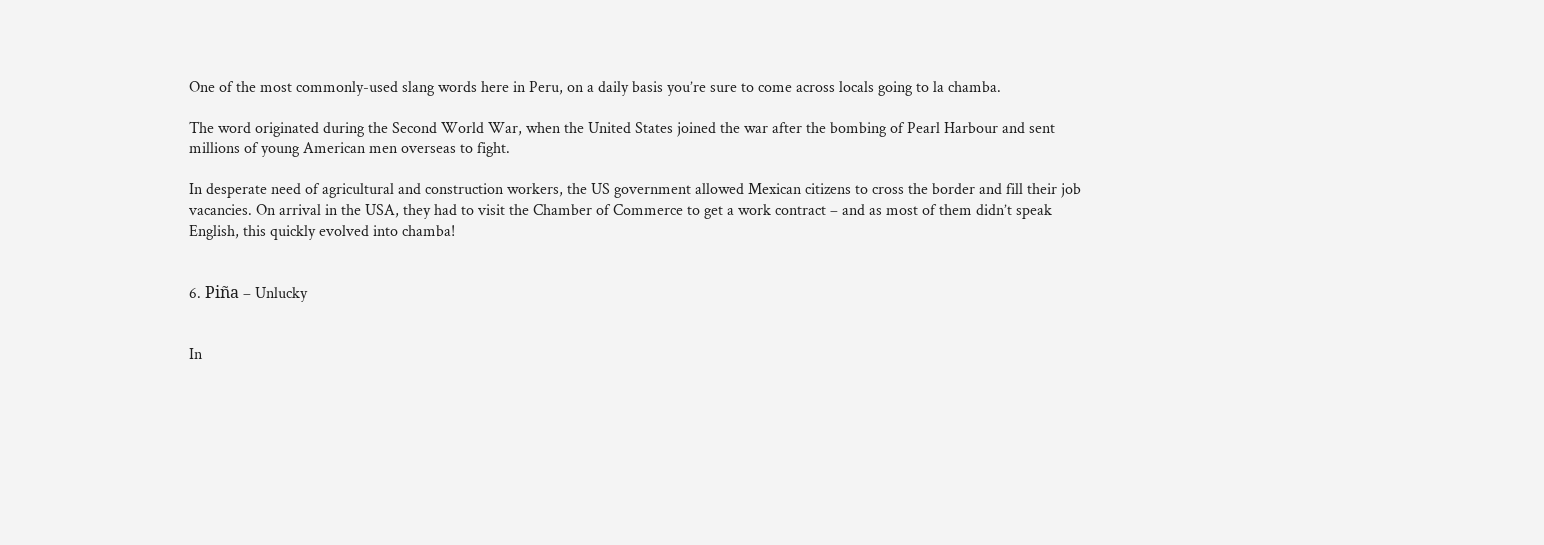One of the most commonly-used slang words here in Peru, on a daily basis you’re sure to come across locals going to la chamba.

The word originated during the Second World War, when the United States joined the war after the bombing of Pearl Harbour and sent millions of young American men overseas to fight.

In desperate need of agricultural and construction workers, the US government allowed Mexican citizens to cross the border and fill their job vacancies. On arrival in the USA, they had to visit the Chamber of Commerce to get a work contract – and as most of them didn’t speak English, this quickly evolved into chamba!


6. Piña – Unlucky


In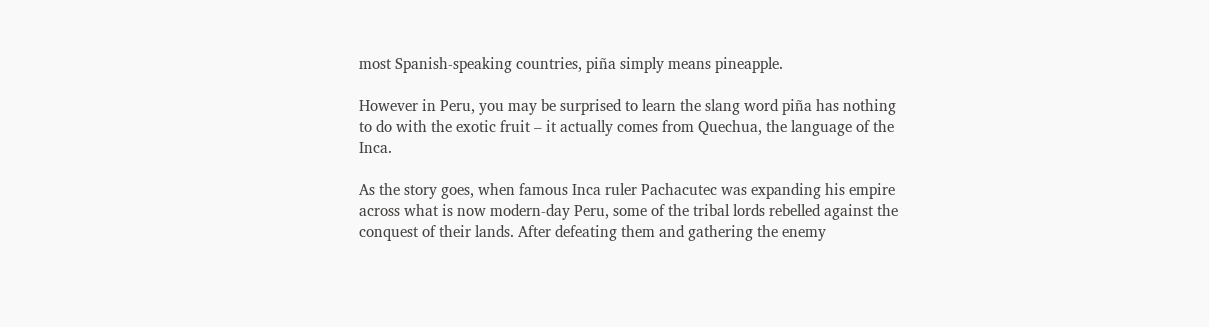most Spanish-speaking countries, piña simply means pineapple.

However in Peru, you may be surprised to learn the slang word piña has nothing to do with the exotic fruit – it actually comes from Quechua, the language of the Inca.

As the story goes, when famous Inca ruler Pachacutec was expanding his empire across what is now modern-day Peru, some of the tribal lords rebelled against the conquest of their lands. After defeating them and gathering the enemy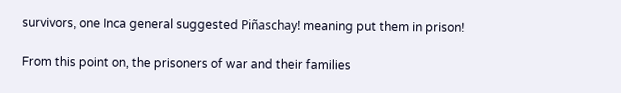survivors, one Inca general suggested Piñaschay! meaning put them in prison!

From this point on, the prisoners of war and their families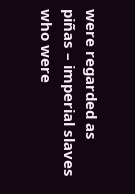were regarded as piñas – imperial slaves who were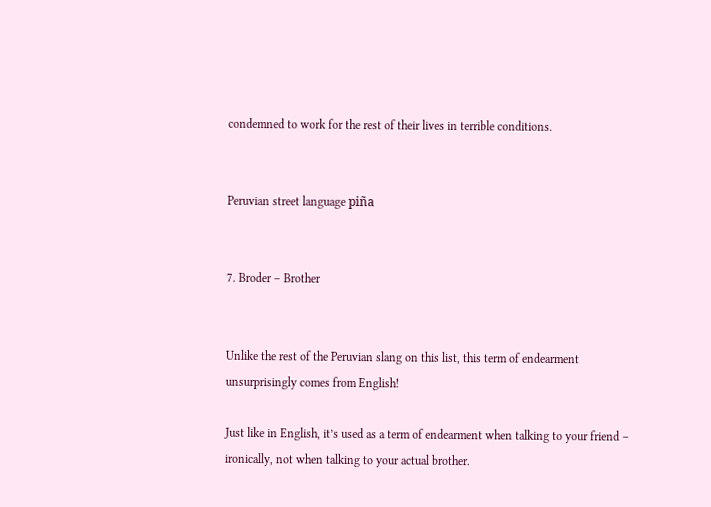condemned to work for the rest of their lives in terrible conditions.


Peruvian street language piña


7. Broder – Brother


Unlike the rest of the Peruvian slang on this list, this term of endearment unsurprisingly comes from English!

Just like in English, it’s used as a term of endearment when talking to your friend – ironically, not when talking to your actual brother.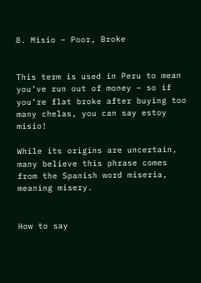8. Misio – Poor, Broke


This term is used in Peru to mean you’ve run out of money – so if you’re flat broke after buying too many chelas, you can say estoy misio!

While its origins are uncertain, many believe this phrase comes from the Spanish word miseria, meaning misery.


How to say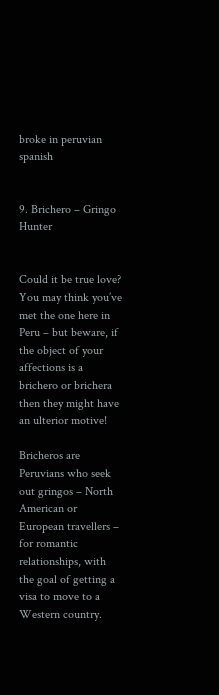broke in peruvian spanish


9. Brichero – Gringo Hunter


Could it be true love? You may think you’ve met the one here in Peru – but beware, if the object of your affections is a brichero or brichera then they might have an ulterior motive!

Bricheros are Peruvians who seek out gringos – North American or European travellers – for romantic relationships, with the goal of getting a visa to move to a Western country.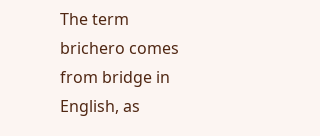The term brichero comes from bridge in English, as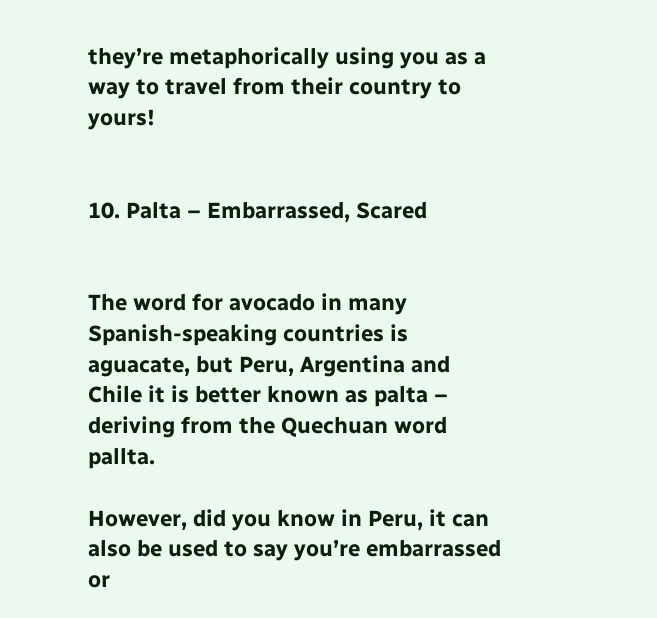they’re metaphorically using you as a way to travel from their country to yours!


10. Palta – Embarrassed, Scared


The word for avocado in many Spanish-speaking countries is aguacate, but Peru, Argentina and Chile it is better known as palta – deriving from the Quechuan word pallta.

However, did you know in Peru, it can also be used to say you’re embarrassed or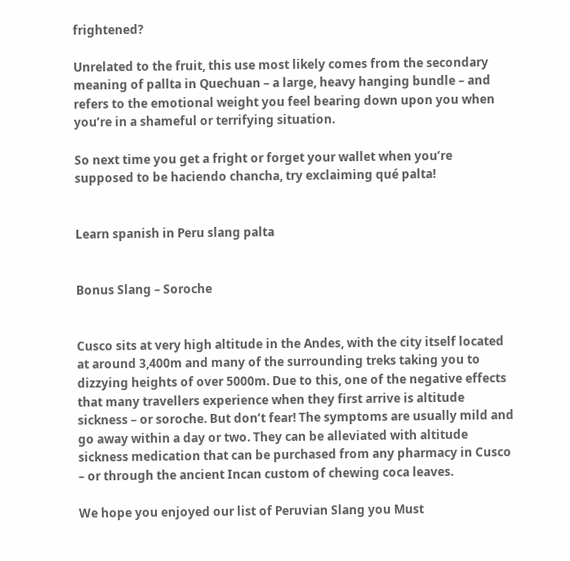frightened?

Unrelated to the fruit, this use most likely comes from the secondary meaning of pallta in Quechuan – a large, heavy hanging bundle – and refers to the emotional weight you feel bearing down upon you when you’re in a shameful or terrifying situation.

So next time you get a fright or forget your wallet when you’re supposed to be haciendo chancha, try exclaiming qué palta!


Learn spanish in Peru slang palta


Bonus Slang – Soroche


Cusco sits at very high altitude in the Andes, with the city itself located at around 3,400m and many of the surrounding treks taking you to dizzying heights of over 5000m. Due to this, one of the negative effects that many travellers experience when they first arrive is altitude sickness – or soroche. But don’t fear! The symptoms are usually mild and go away within a day or two. They can be alleviated with altitude sickness medication that can be purchased from any pharmacy in Cusco – or through the ancient Incan custom of chewing coca leaves.

We hope you enjoyed our list of Peruvian Slang you Must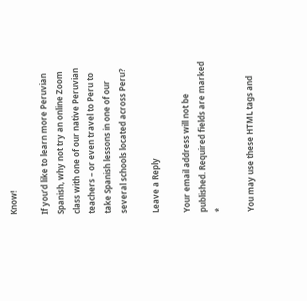Know!

If you’d like to learn more Peruvian Spanish, why not try an online Zoom class with one of our native Peruvian teachers – or even travel to Peru to take Spanish lessons in one of our several schools located across Peru?

Leave a Reply

Your email address will not be published. Required fields are marked *

You may use these HTML tags and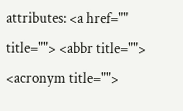attributes: <a href="" title=""> <abbr title=""> <acronym title="">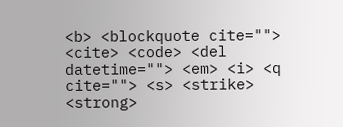<b> <blockquote cite=""> <cite> <code> <del datetime=""> <em> <i> <q cite=""> <s> <strike> <strong>